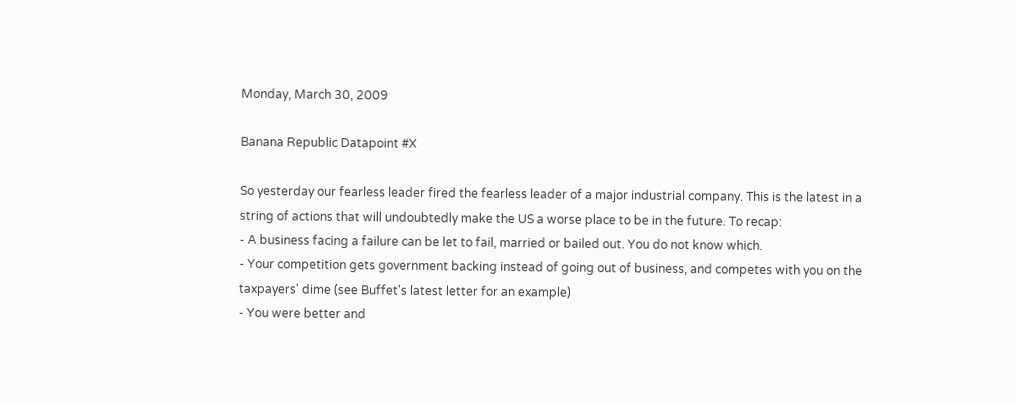Monday, March 30, 2009

Banana Republic Datapoint #X

So yesterday our fearless leader fired the fearless leader of a major industrial company. This is the latest in a string of actions that will undoubtedly make the US a worse place to be in the future. To recap:
- A business facing a failure can be let to fail, married or bailed out. You do not know which.
- Your competition gets government backing instead of going out of business, and competes with you on the taxpayers' dime (see Buffet's latest letter for an example)
- You were better and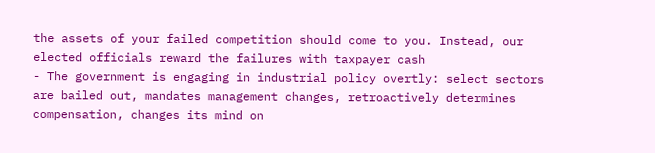the assets of your failed competition should come to you. Instead, our elected officials reward the failures with taxpayer cash
- The government is engaging in industrial policy overtly: select sectors are bailed out, mandates management changes, retroactively determines compensation, changes its mind on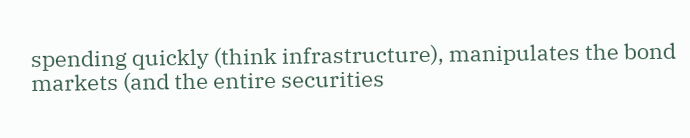spending quickly (think infrastructure), manipulates the bond markets (and the entire securities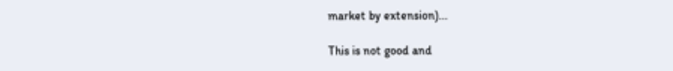market by extension)...

This is not good and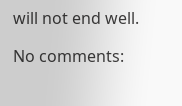will not end well.

No comments: